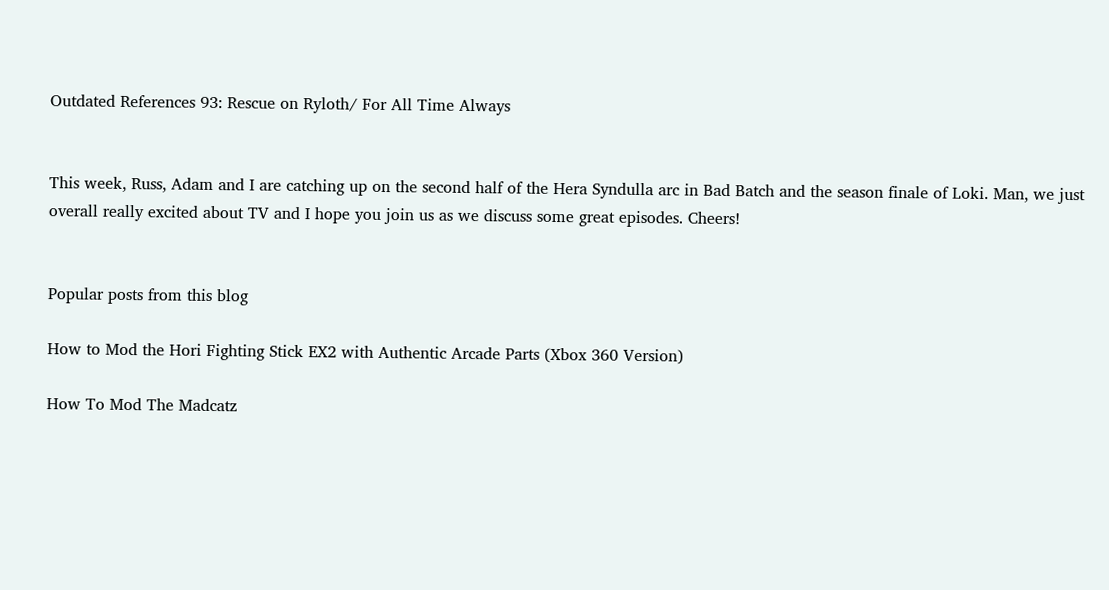Outdated References 93: Rescue on Ryloth/ For All Time Always


This week, Russ, Adam and I are catching up on the second half of the Hera Syndulla arc in Bad Batch and the season finale of Loki. Man, we just overall really excited about TV and I hope you join us as we discuss some great episodes. Cheers!


Popular posts from this blog

How to Mod the Hori Fighting Stick EX2 with Authentic Arcade Parts (Xbox 360 Version)

How To Mod The Madcatz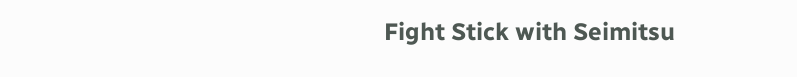Fight Stick with Seimitsu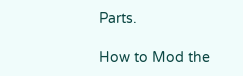Parts.

How to Mod the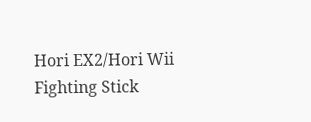Hori EX2/Hori Wii Fighting Stick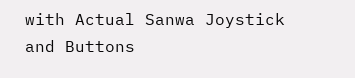with Actual Sanwa Joystick and Buttons